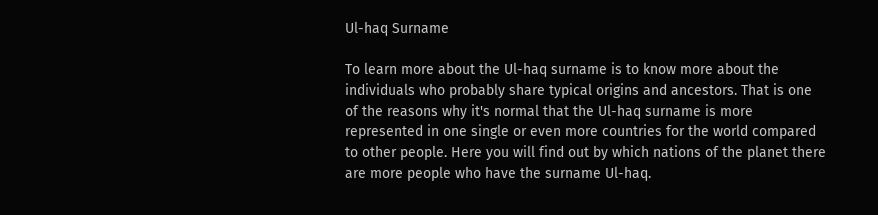Ul-haq Surname

To learn more about the Ul-haq surname is to know more about the individuals who probably share typical origins and ancestors. That is one of the reasons why it's normal that the Ul-haq surname is more represented in one single or even more countries for the world compared to other people. Here you will find out by which nations of the planet there are more people who have the surname Ul-haq.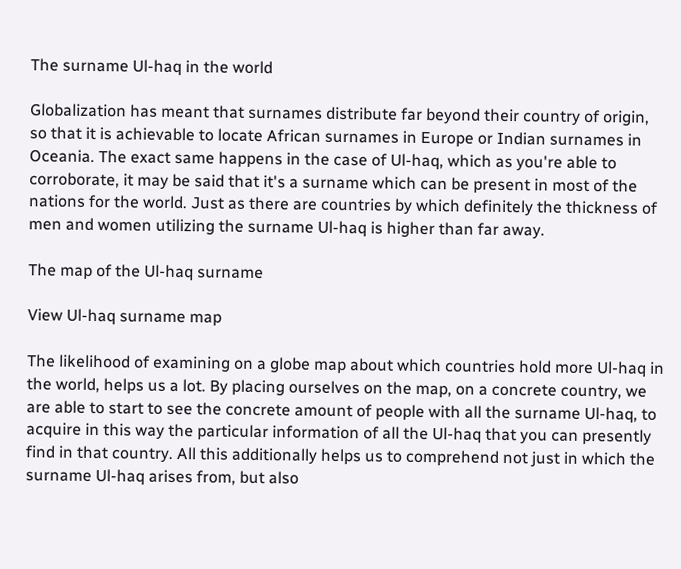The surname Ul-haq in the world

Globalization has meant that surnames distribute far beyond their country of origin, so that it is achievable to locate African surnames in Europe or Indian surnames in Oceania. The exact same happens in the case of Ul-haq, which as you're able to corroborate, it may be said that it's a surname which can be present in most of the nations for the world. Just as there are countries by which definitely the thickness of men and women utilizing the surname Ul-haq is higher than far away.

The map of the Ul-haq surname

View Ul-haq surname map

The likelihood of examining on a globe map about which countries hold more Ul-haq in the world, helps us a lot. By placing ourselves on the map, on a concrete country, we are able to start to see the concrete amount of people with all the surname Ul-haq, to acquire in this way the particular information of all the Ul-haq that you can presently find in that country. All this additionally helps us to comprehend not just in which the surname Ul-haq arises from, but also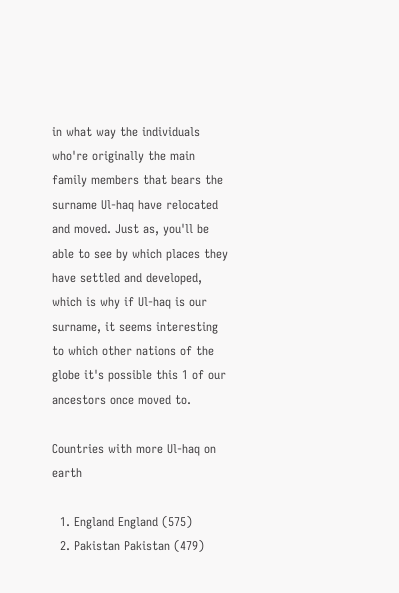in what way the individuals who're originally the main family members that bears the surname Ul-haq have relocated and moved. Just as, you'll be able to see by which places they have settled and developed, which is why if Ul-haq is our surname, it seems interesting to which other nations of the globe it's possible this 1 of our ancestors once moved to.

Countries with more Ul-haq on earth

  1. England England (575)
  2. Pakistan Pakistan (479)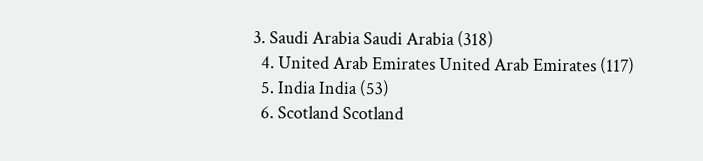3. Saudi Arabia Saudi Arabia (318)
  4. United Arab Emirates United Arab Emirates (117)
  5. India India (53)
  6. Scotland Scotland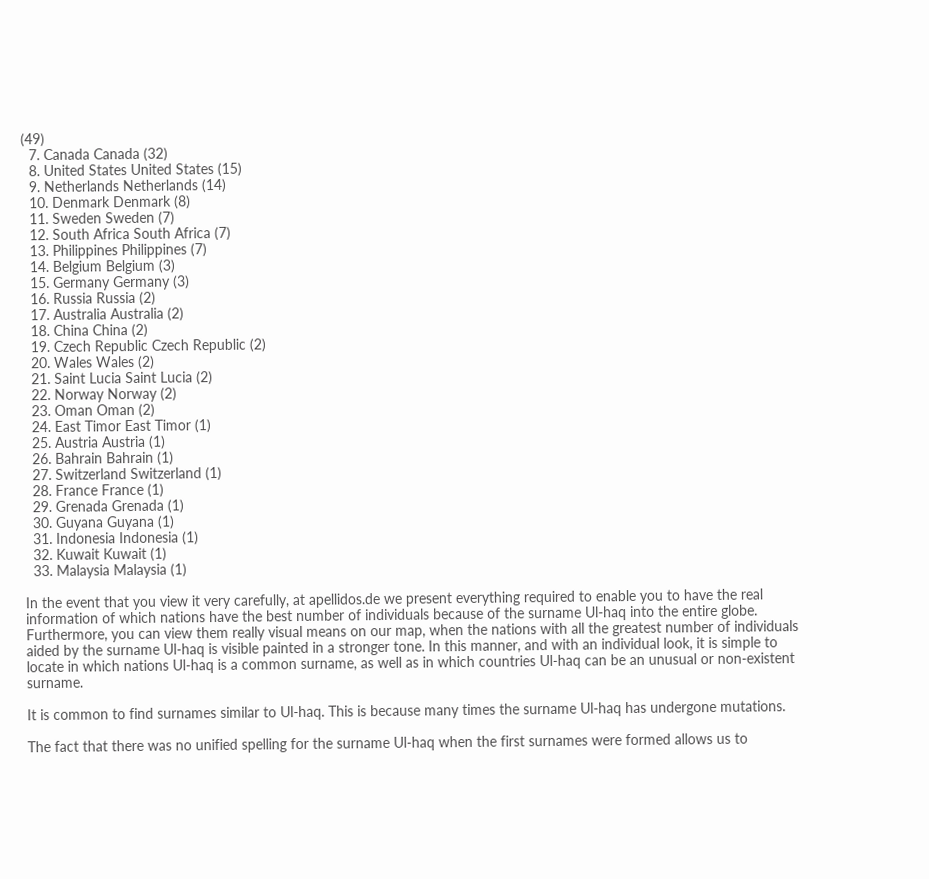(49)
  7. Canada Canada (32)
  8. United States United States (15)
  9. Netherlands Netherlands (14)
  10. Denmark Denmark (8)
  11. Sweden Sweden (7)
  12. South Africa South Africa (7)
  13. Philippines Philippines (7)
  14. Belgium Belgium (3)
  15. Germany Germany (3)
  16. Russia Russia (2)
  17. Australia Australia (2)
  18. China China (2)
  19. Czech Republic Czech Republic (2)
  20. Wales Wales (2)
  21. Saint Lucia Saint Lucia (2)
  22. Norway Norway (2)
  23. Oman Oman (2)
  24. East Timor East Timor (1)
  25. Austria Austria (1)
  26. Bahrain Bahrain (1)
  27. Switzerland Switzerland (1)
  28. France France (1)
  29. Grenada Grenada (1)
  30. Guyana Guyana (1)
  31. Indonesia Indonesia (1)
  32. Kuwait Kuwait (1)
  33. Malaysia Malaysia (1)

In the event that you view it very carefully, at apellidos.de we present everything required to enable you to have the real information of which nations have the best number of individuals because of the surname Ul-haq into the entire globe. Furthermore, you can view them really visual means on our map, when the nations with all the greatest number of individuals aided by the surname Ul-haq is visible painted in a stronger tone. In this manner, and with an individual look, it is simple to locate in which nations Ul-haq is a common surname, as well as in which countries Ul-haq can be an unusual or non-existent surname.

It is common to find surnames similar to Ul-haq. This is because many times the surname Ul-haq has undergone mutations.

The fact that there was no unified spelling for the surname Ul-haq when the first surnames were formed allows us to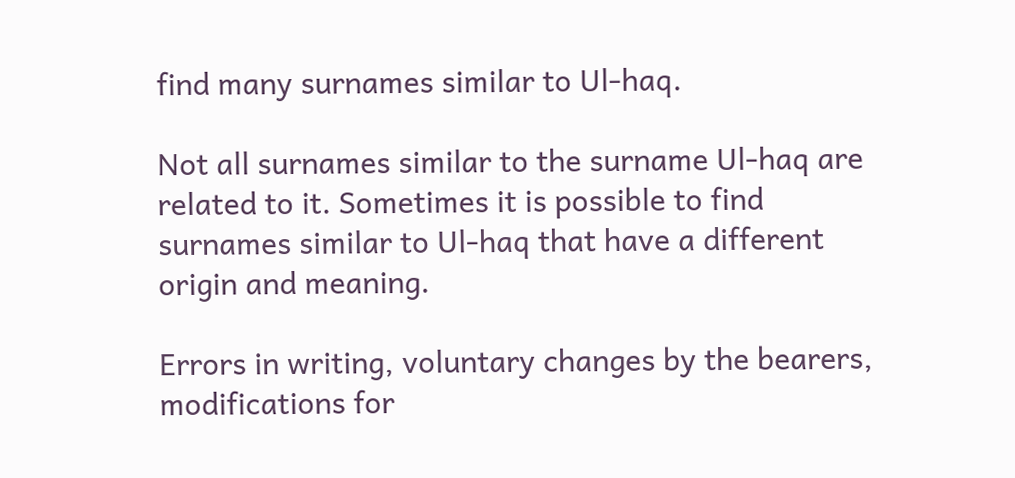find many surnames similar to Ul-haq.

Not all surnames similar to the surname Ul-haq are related to it. Sometimes it is possible to find surnames similar to Ul-haq that have a different origin and meaning.

Errors in writing, voluntary changes by the bearers, modifications for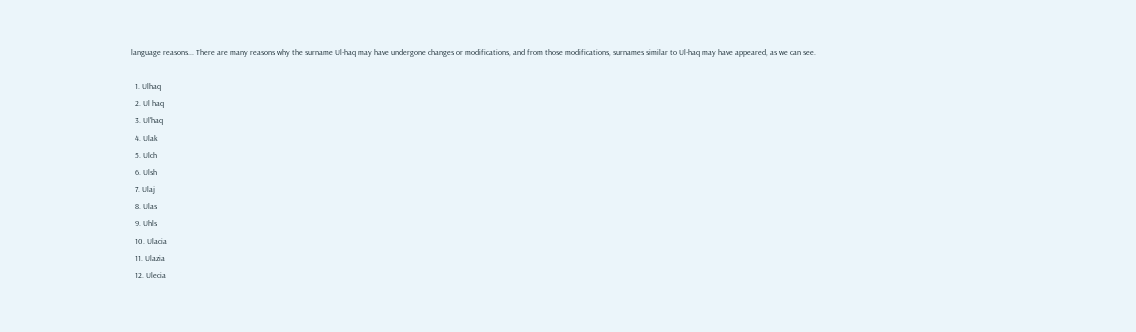language reasons... There are many reasons why the surname Ul-haq may have undergone changes or modifications, and from those modifications, surnames similar to Ul-haq may have appeared, as we can see.

  1. Ulhaq
  2. Ul haq
  3. Ul'haq
  4. Ulak
  5. Ulch
  6. Ulsh
  7. Ulaj
  8. Ulas
  9. Uhls
  10. Ulacia
  11. Ulazia
  12. Ulecia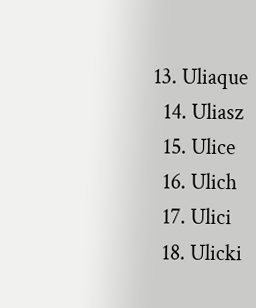13. Uliaque
  14. Uliasz
  15. Ulice
  16. Ulich
  17. Ulici
  18. Ulicki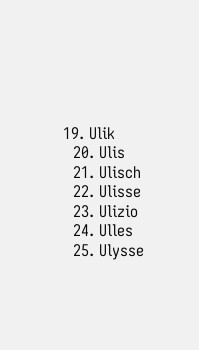19. Ulik
  20. Ulis
  21. Ulisch
  22. Ulisse
  23. Ulizio
  24. Ulles
  25. Ulysse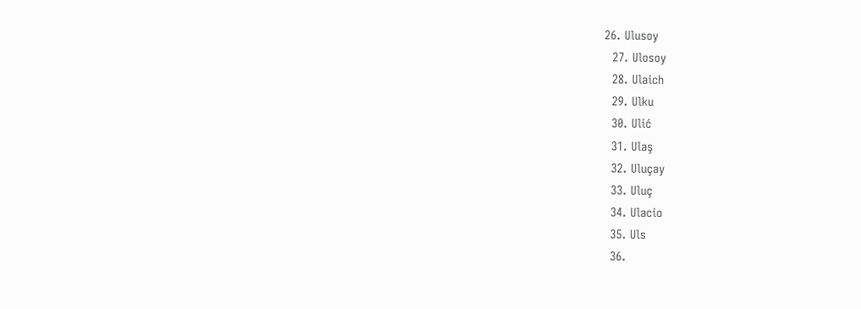26. Ulusoy
  27. Ulosoy
  28. Ulaich
  29. Ulku
  30. Ulić
  31. Ulaş
  32. Uluçay
  33. Uluç
  34. Ulacio
  35. Uls
  36.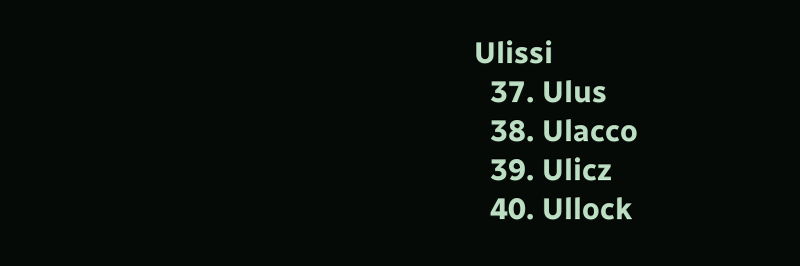Ulissi
  37. Ulus
  38. Ulacco
  39. Ulicz
  40. Ullock